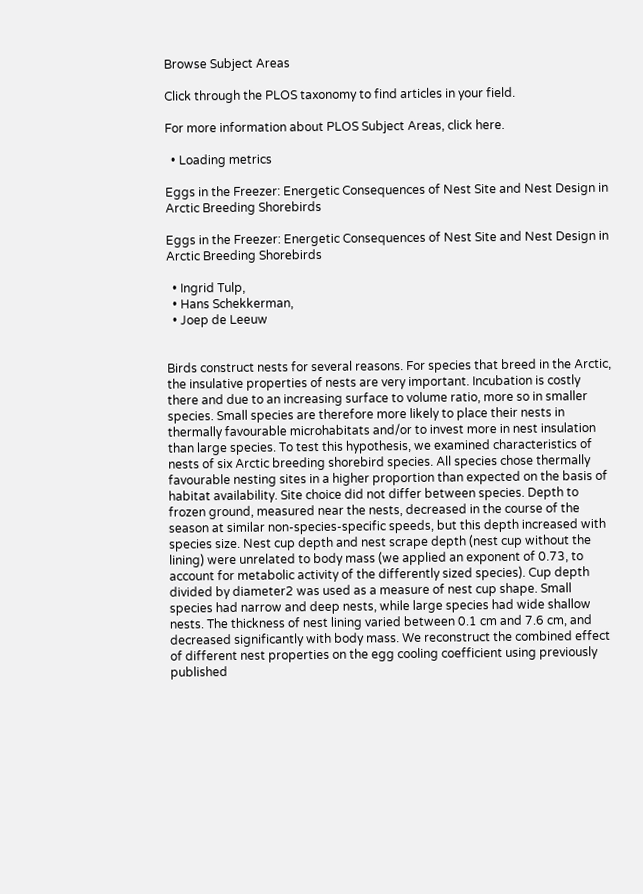Browse Subject Areas

Click through the PLOS taxonomy to find articles in your field.

For more information about PLOS Subject Areas, click here.

  • Loading metrics

Eggs in the Freezer: Energetic Consequences of Nest Site and Nest Design in Arctic Breeding Shorebirds

Eggs in the Freezer: Energetic Consequences of Nest Site and Nest Design in Arctic Breeding Shorebirds

  • Ingrid Tulp,
  • Hans Schekkerman,
  • Joep de Leeuw


Birds construct nests for several reasons. For species that breed in the Arctic, the insulative properties of nests are very important. Incubation is costly there and due to an increasing surface to volume ratio, more so in smaller species. Small species are therefore more likely to place their nests in thermally favourable microhabitats and/or to invest more in nest insulation than large species. To test this hypothesis, we examined characteristics of nests of six Arctic breeding shorebird species. All species chose thermally favourable nesting sites in a higher proportion than expected on the basis of habitat availability. Site choice did not differ between species. Depth to frozen ground, measured near the nests, decreased in the course of the season at similar non-species-specific speeds, but this depth increased with species size. Nest cup depth and nest scrape depth (nest cup without the lining) were unrelated to body mass (we applied an exponent of 0.73, to account for metabolic activity of the differently sized species). Cup depth divided by diameter2 was used as a measure of nest cup shape. Small species had narrow and deep nests, while large species had wide shallow nests. The thickness of nest lining varied between 0.1 cm and 7.6 cm, and decreased significantly with body mass. We reconstruct the combined effect of different nest properties on the egg cooling coefficient using previously published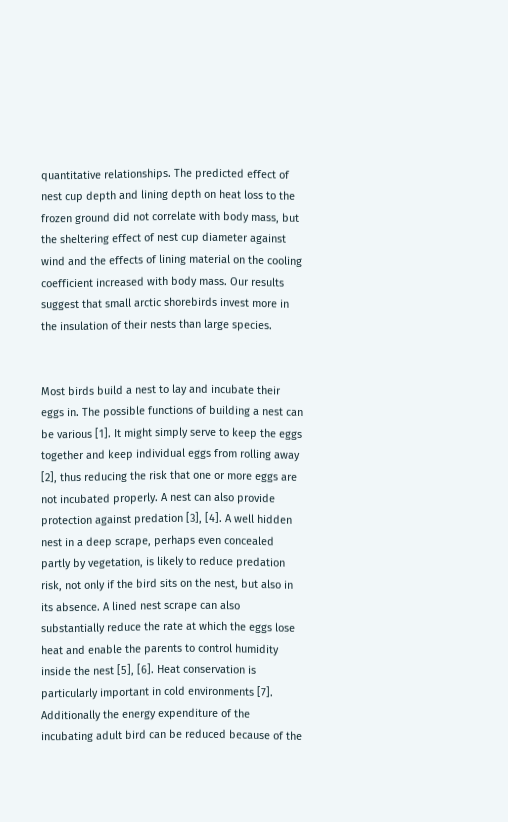quantitative relationships. The predicted effect of nest cup depth and lining depth on heat loss to the frozen ground did not correlate with body mass, but the sheltering effect of nest cup diameter against wind and the effects of lining material on the cooling coefficient increased with body mass. Our results suggest that small arctic shorebirds invest more in the insulation of their nests than large species.


Most birds build a nest to lay and incubate their eggs in. The possible functions of building a nest can be various [1]. It might simply serve to keep the eggs together and keep individual eggs from rolling away [2], thus reducing the risk that one or more eggs are not incubated properly. A nest can also provide protection against predation [3], [4]. A well hidden nest in a deep scrape, perhaps even concealed partly by vegetation, is likely to reduce predation risk, not only if the bird sits on the nest, but also in its absence. A lined nest scrape can also substantially reduce the rate at which the eggs lose heat and enable the parents to control humidity inside the nest [5], [6]. Heat conservation is particularly important in cold environments [7]. Additionally the energy expenditure of the incubating adult bird can be reduced because of the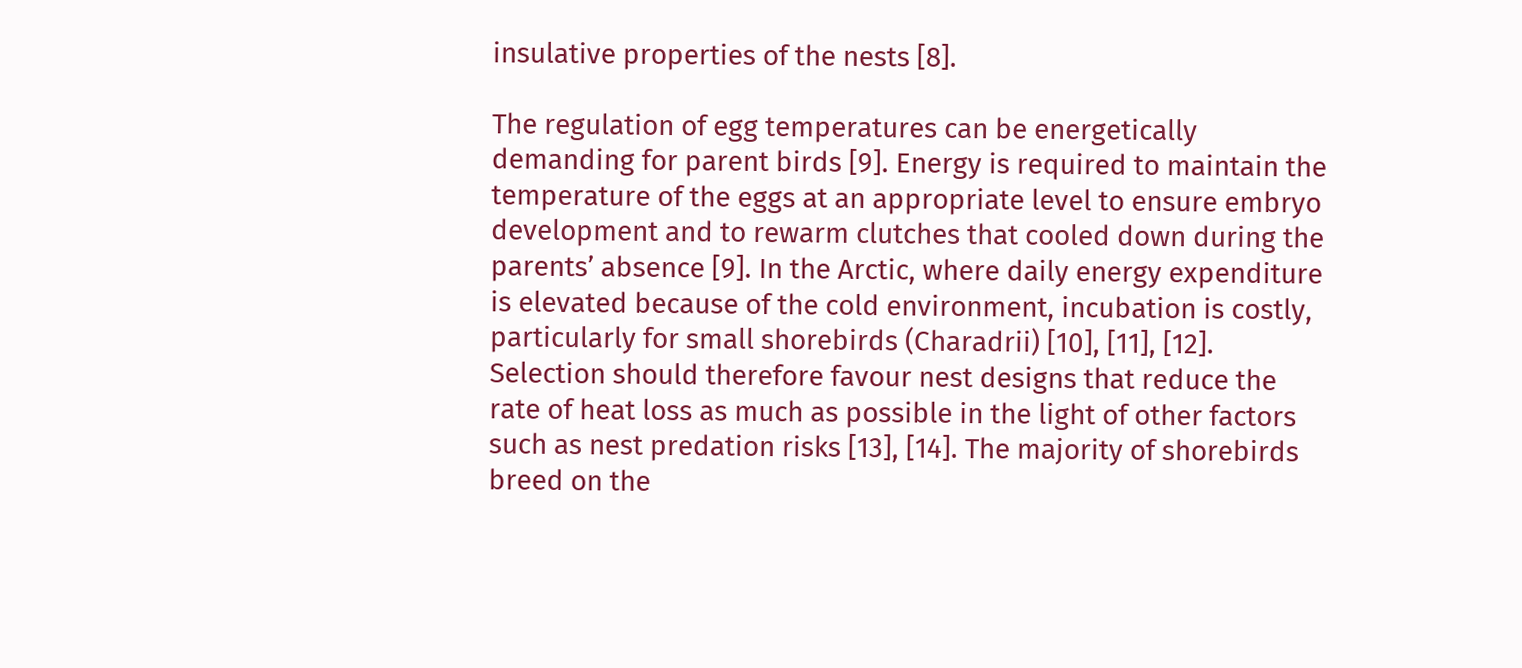insulative properties of the nests [8].

The regulation of egg temperatures can be energetically demanding for parent birds [9]. Energy is required to maintain the temperature of the eggs at an appropriate level to ensure embryo development and to rewarm clutches that cooled down during the parents’ absence [9]. In the Arctic, where daily energy expenditure is elevated because of the cold environment, incubation is costly, particularly for small shorebirds (Charadrii) [10], [11], [12]. Selection should therefore favour nest designs that reduce the rate of heat loss as much as possible in the light of other factors such as nest predation risks [13], [14]. The majority of shorebirds breed on the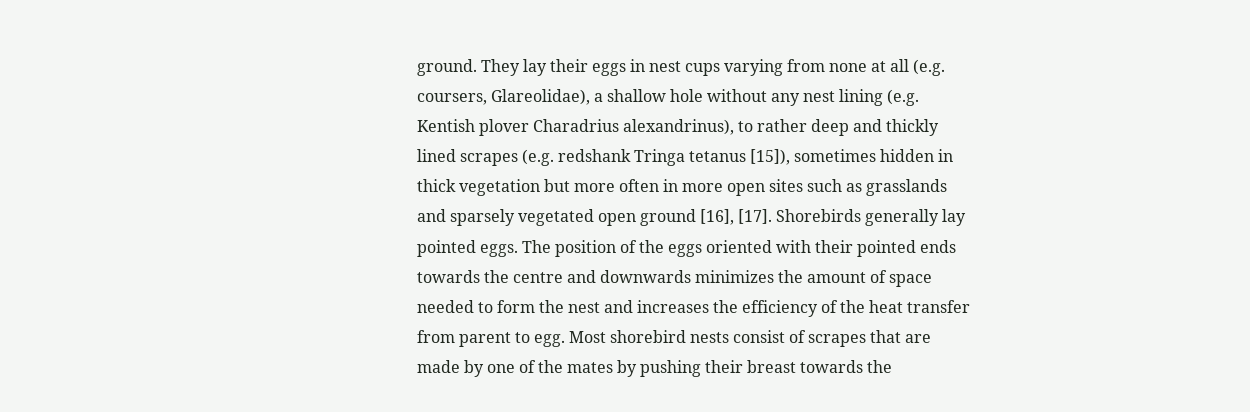ground. They lay their eggs in nest cups varying from none at all (e.g. coursers, Glareolidae), a shallow hole without any nest lining (e.g. Kentish plover Charadrius alexandrinus), to rather deep and thickly lined scrapes (e.g. redshank Tringa tetanus [15]), sometimes hidden in thick vegetation but more often in more open sites such as grasslands and sparsely vegetated open ground [16], [17]. Shorebirds generally lay pointed eggs. The position of the eggs oriented with their pointed ends towards the centre and downwards minimizes the amount of space needed to form the nest and increases the efficiency of the heat transfer from parent to egg. Most shorebird nests consist of scrapes that are made by one of the mates by pushing their breast towards the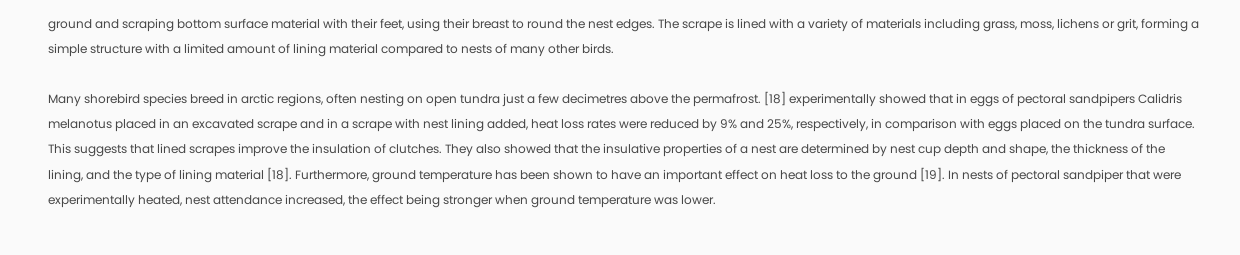ground and scraping bottom surface material with their feet, using their breast to round the nest edges. The scrape is lined with a variety of materials including grass, moss, lichens or grit, forming a simple structure with a limited amount of lining material compared to nests of many other birds.

Many shorebird species breed in arctic regions, often nesting on open tundra just a few decimetres above the permafrost. [18] experimentally showed that in eggs of pectoral sandpipers Calidris melanotus placed in an excavated scrape and in a scrape with nest lining added, heat loss rates were reduced by 9% and 25%, respectively, in comparison with eggs placed on the tundra surface. This suggests that lined scrapes improve the insulation of clutches. They also showed that the insulative properties of a nest are determined by nest cup depth and shape, the thickness of the lining, and the type of lining material [18]. Furthermore, ground temperature has been shown to have an important effect on heat loss to the ground [19]. In nests of pectoral sandpiper that were experimentally heated, nest attendance increased, the effect being stronger when ground temperature was lower.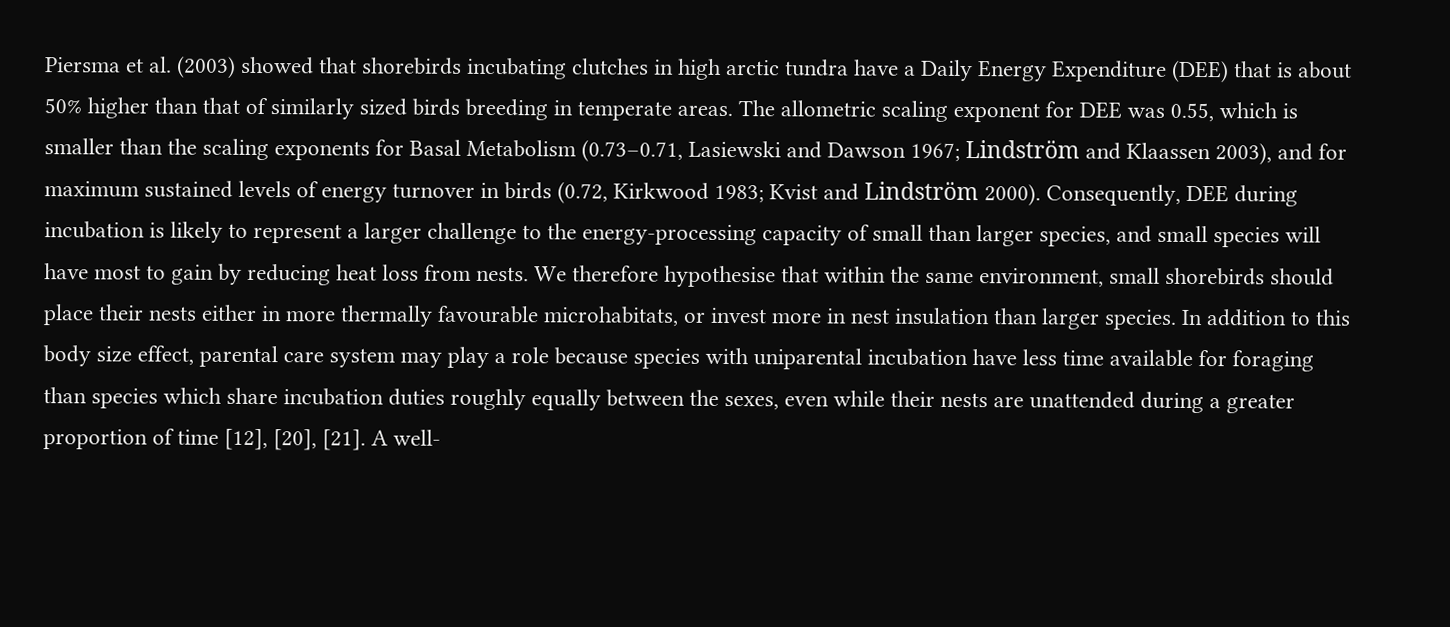Piersma et al. (2003) showed that shorebirds incubating clutches in high arctic tundra have a Daily Energy Expenditure (DEE) that is about 50% higher than that of similarly sized birds breeding in temperate areas. The allometric scaling exponent for DEE was 0.55, which is smaller than the scaling exponents for Basal Metabolism (0.73–0.71, Lasiewski and Dawson 1967; Lindström and Klaassen 2003), and for maximum sustained levels of energy turnover in birds (0.72, Kirkwood 1983; Kvist and Lindström 2000). Consequently, DEE during incubation is likely to represent a larger challenge to the energy-processing capacity of small than larger species, and small species will have most to gain by reducing heat loss from nests. We therefore hypothesise that within the same environment, small shorebirds should place their nests either in more thermally favourable microhabitats, or invest more in nest insulation than larger species. In addition to this body size effect, parental care system may play a role because species with uniparental incubation have less time available for foraging than species which share incubation duties roughly equally between the sexes, even while their nests are unattended during a greater proportion of time [12], [20], [21]. A well-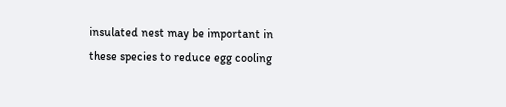insulated nest may be important in these species to reduce egg cooling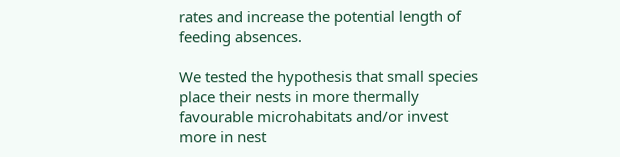rates and increase the potential length of feeding absences.

We tested the hypothesis that small species place their nests in more thermally favourable microhabitats and/or invest more in nest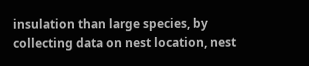insulation than large species, by collecting data on nest location, nest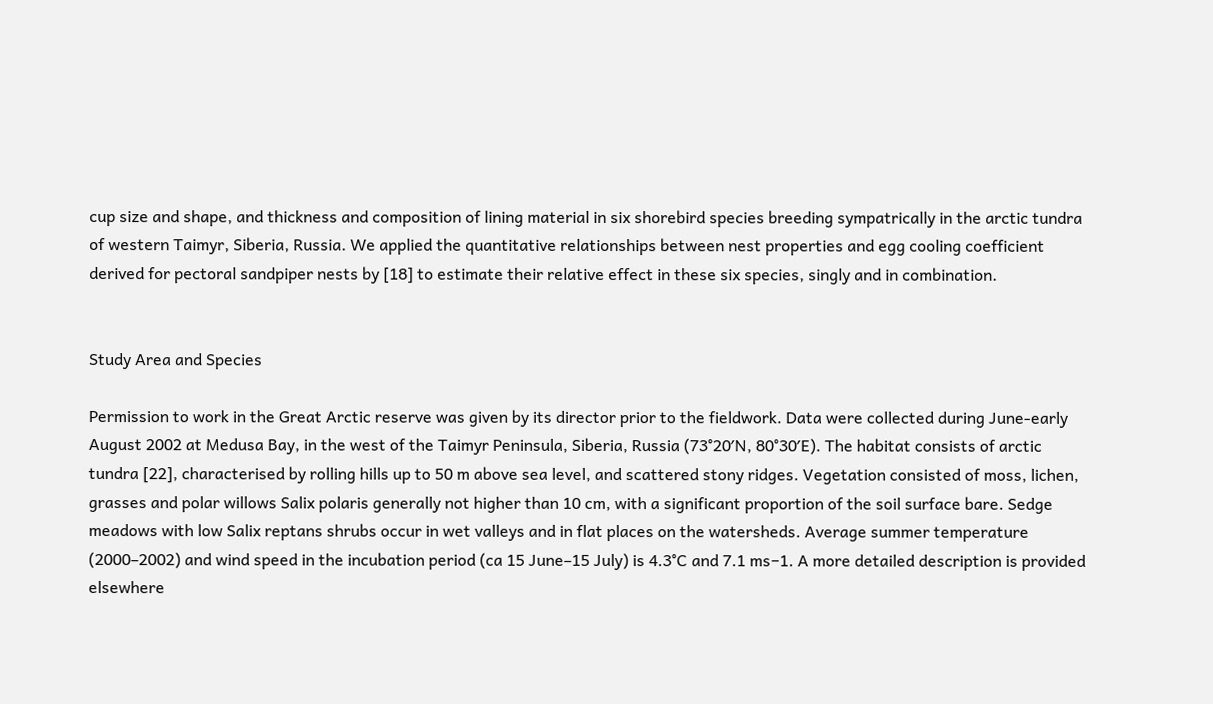cup size and shape, and thickness and composition of lining material in six shorebird species breeding sympatrically in the arctic tundra of western Taimyr, Siberia, Russia. We applied the quantitative relationships between nest properties and egg cooling coefficient derived for pectoral sandpiper nests by [18] to estimate their relative effect in these six species, singly and in combination.


Study Area and Species

Permission to work in the Great Arctic reserve was given by its director prior to the fieldwork. Data were collected during June-early August 2002 at Medusa Bay, in the west of the Taimyr Peninsula, Siberia, Russia (73°20′N, 80°30′E). The habitat consists of arctic tundra [22], characterised by rolling hills up to 50 m above sea level, and scattered stony ridges. Vegetation consisted of moss, lichen, grasses and polar willows Salix polaris generally not higher than 10 cm, with a significant proportion of the soil surface bare. Sedge meadows with low Salix reptans shrubs occur in wet valleys and in flat places on the watersheds. Average summer temperature (2000–2002) and wind speed in the incubation period (ca 15 June–15 July) is 4.3°C and 7.1 ms−1. A more detailed description is provided elsewhere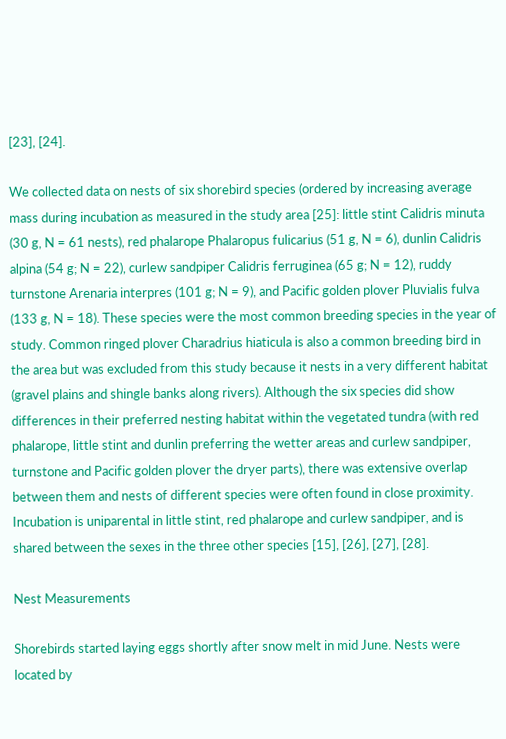[23], [24].

We collected data on nests of six shorebird species (ordered by increasing average mass during incubation as measured in the study area [25]: little stint Calidris minuta (30 g, N = 61 nests), red phalarope Phalaropus fulicarius (51 g, N = 6), dunlin Calidris alpina (54 g; N = 22), curlew sandpiper Calidris ferruginea (65 g; N = 12), ruddy turnstone Arenaria interpres (101 g; N = 9), and Pacific golden plover Pluvialis fulva (133 g, N = 18). These species were the most common breeding species in the year of study. Common ringed plover Charadrius hiaticula is also a common breeding bird in the area but was excluded from this study because it nests in a very different habitat (gravel plains and shingle banks along rivers). Although the six species did show differences in their preferred nesting habitat within the vegetated tundra (with red phalarope, little stint and dunlin preferring the wetter areas and curlew sandpiper, turnstone and Pacific golden plover the dryer parts), there was extensive overlap between them and nests of different species were often found in close proximity. Incubation is uniparental in little stint, red phalarope and curlew sandpiper, and is shared between the sexes in the three other species [15], [26], [27], [28].

Nest Measurements

Shorebirds started laying eggs shortly after snow melt in mid June. Nests were located by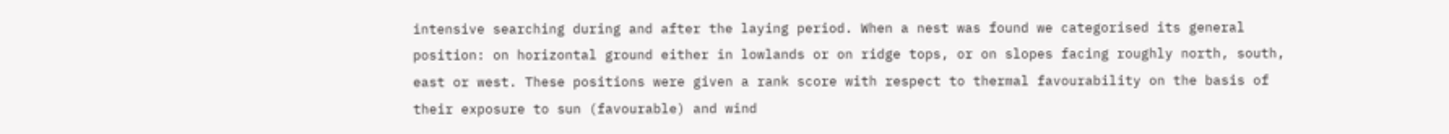intensive searching during and after the laying period. When a nest was found we categorised its general position: on horizontal ground either in lowlands or on ridge tops, or on slopes facing roughly north, south, east or west. These positions were given a rank score with respect to thermal favourability on the basis of their exposure to sun (favourable) and wind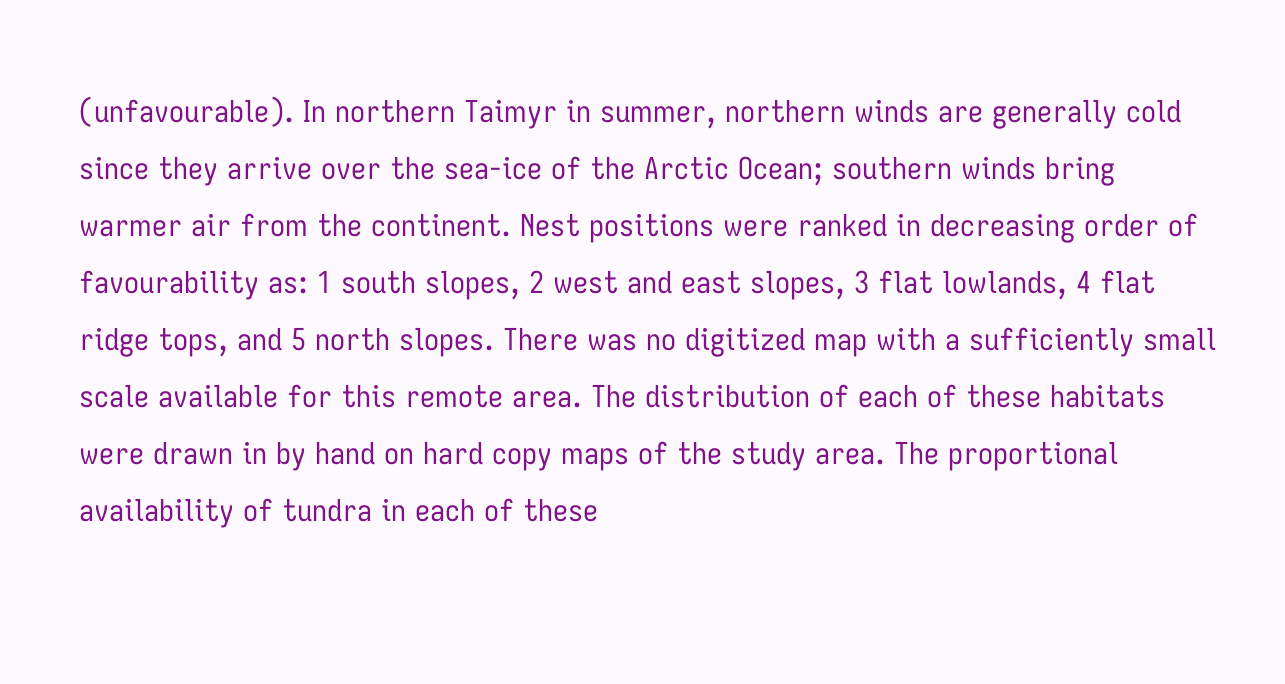(unfavourable). In northern Taimyr in summer, northern winds are generally cold since they arrive over the sea-ice of the Arctic Ocean; southern winds bring warmer air from the continent. Nest positions were ranked in decreasing order of favourability as: 1 south slopes, 2 west and east slopes, 3 flat lowlands, 4 flat ridge tops, and 5 north slopes. There was no digitized map with a sufficiently small scale available for this remote area. The distribution of each of these habitats were drawn in by hand on hard copy maps of the study area. The proportional availability of tundra in each of these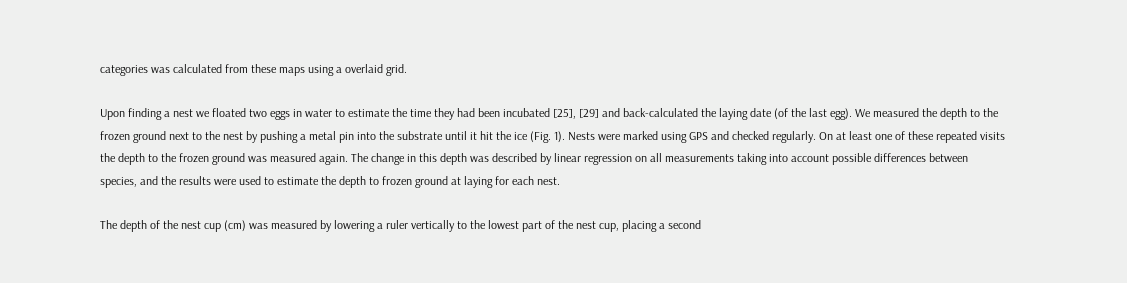categories was calculated from these maps using a overlaid grid.

Upon finding a nest we floated two eggs in water to estimate the time they had been incubated [25], [29] and back-calculated the laying date (of the last egg). We measured the depth to the frozen ground next to the nest by pushing a metal pin into the substrate until it hit the ice (Fig. 1). Nests were marked using GPS and checked regularly. On at least one of these repeated visits the depth to the frozen ground was measured again. The change in this depth was described by linear regression on all measurements taking into account possible differences between species, and the results were used to estimate the depth to frozen ground at laying for each nest.

The depth of the nest cup (cm) was measured by lowering a ruler vertically to the lowest part of the nest cup, placing a second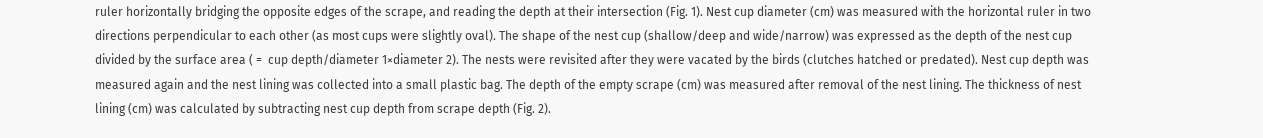ruler horizontally bridging the opposite edges of the scrape, and reading the depth at their intersection (Fig. 1). Nest cup diameter (cm) was measured with the horizontal ruler in two directions perpendicular to each other (as most cups were slightly oval). The shape of the nest cup (shallow/deep and wide/narrow) was expressed as the depth of the nest cup divided by the surface area ( =  cup depth/diameter 1×diameter 2). The nests were revisited after they were vacated by the birds (clutches hatched or predated). Nest cup depth was measured again and the nest lining was collected into a small plastic bag. The depth of the empty scrape (cm) was measured after removal of the nest lining. The thickness of nest lining (cm) was calculated by subtracting nest cup depth from scrape depth (Fig. 2).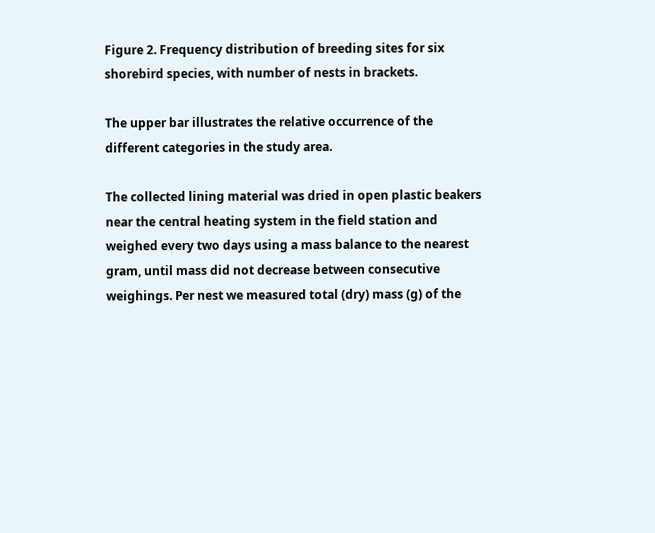Figure 2. Frequency distribution of breeding sites for six shorebird species, with number of nests in brackets.

The upper bar illustrates the relative occurrence of the different categories in the study area.

The collected lining material was dried in open plastic beakers near the central heating system in the field station and weighed every two days using a mass balance to the nearest gram, until mass did not decrease between consecutive weighings. Per nest we measured total (dry) mass (g) of the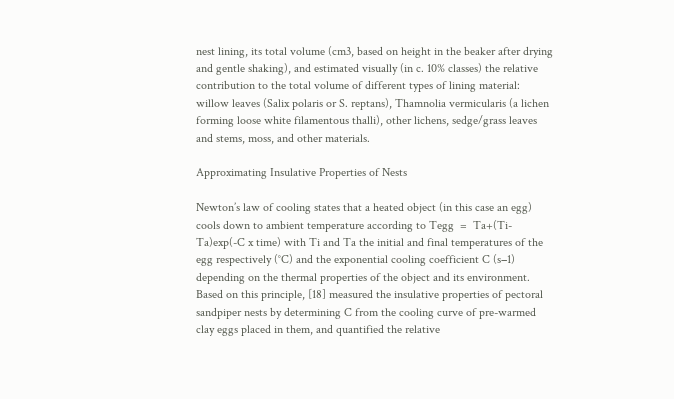nest lining, its total volume (cm3, based on height in the beaker after drying and gentle shaking), and estimated visually (in c. 10% classes) the relative contribution to the total volume of different types of lining material: willow leaves (Salix polaris or S. reptans), Thamnolia vermicularis (a lichen forming loose white filamentous thalli), other lichens, sedge/grass leaves and stems, moss, and other materials.

Approximating Insulative Properties of Nests

Newton’s law of cooling states that a heated object (in this case an egg) cools down to ambient temperature according to Tegg  =  Ta+(Ti-Ta)exp(-C x time) with Ti and Ta the initial and final temperatures of the egg respectively (°C) and the exponential cooling coefficient C (s−1) depending on the thermal properties of the object and its environment. Based on this principle, [18] measured the insulative properties of pectoral sandpiper nests by determining C from the cooling curve of pre-warmed clay eggs placed in them, and quantified the relative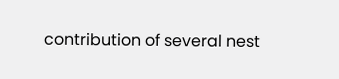contribution of several nest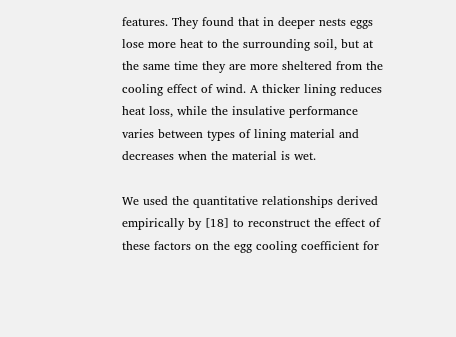features. They found that in deeper nests eggs lose more heat to the surrounding soil, but at the same time they are more sheltered from the cooling effect of wind. A thicker lining reduces heat loss, while the insulative performance varies between types of lining material and decreases when the material is wet.

We used the quantitative relationships derived empirically by [18] to reconstruct the effect of these factors on the egg cooling coefficient for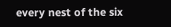every nest of the six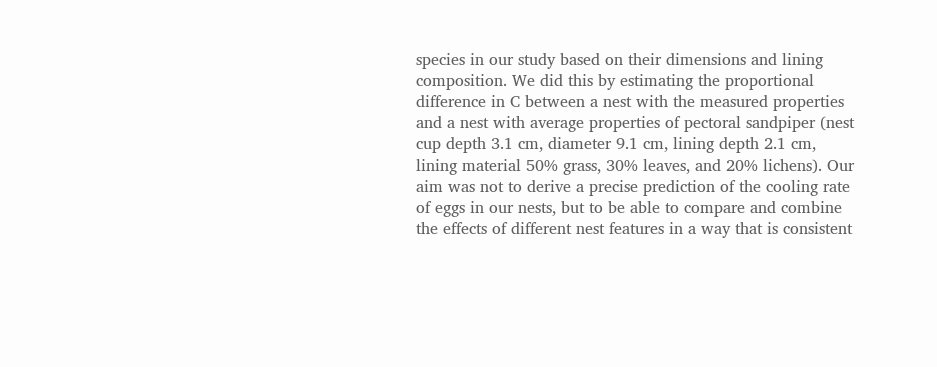species in our study based on their dimensions and lining composition. We did this by estimating the proportional difference in C between a nest with the measured properties and a nest with average properties of pectoral sandpiper (nest cup depth 3.1 cm, diameter 9.1 cm, lining depth 2.1 cm, lining material 50% grass, 30% leaves, and 20% lichens). Our aim was not to derive a precise prediction of the cooling rate of eggs in our nests, but to be able to compare and combine the effects of different nest features in a way that is consistent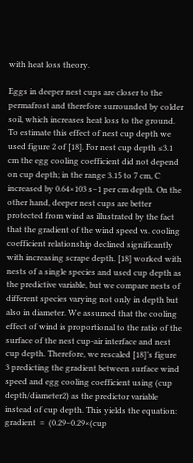with heat loss theory.

Eggs in deeper nest cups are closer to the permafrost and therefore surrounded by colder soil, which increases heat loss to the ground. To estimate this effect of nest cup depth we used figure 2 of [18]. For nest cup depth ≤3.1 cm the egg cooling coefficient did not depend on cup depth; in the range 3.15 to 7 cm, C increased by 0.64×103 s−1 per cm depth. On the other hand, deeper nest cups are better protected from wind as illustrated by the fact that the gradient of the wind speed vs. cooling coefficient relationship declined significantly with increasing scrape depth. [18] worked with nests of a single species and used cup depth as the predictive variable, but we compare nests of different species varying not only in depth but also in diameter. We assumed that the cooling effect of wind is proportional to the ratio of the surface of the nest cup-air interface and nest cup depth. Therefore, we rescaled [18]’s figure 3 predicting the gradient between surface wind speed and egg cooling coefficient using (cup depth/diameter2) as the predictor variable instead of cup depth. This yields the equation: gradient  =  (0.29−0.29×(cup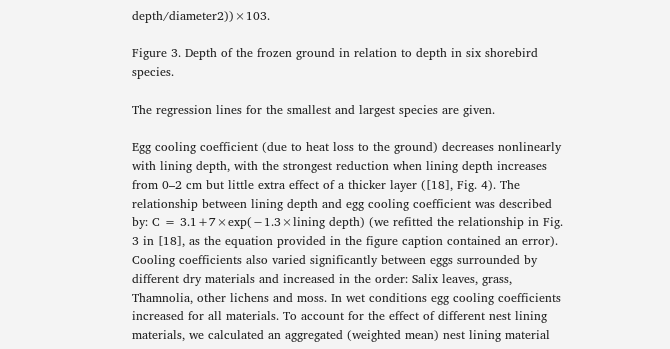depth/diameter2))×103.

Figure 3. Depth of the frozen ground in relation to depth in six shorebird species.

The regression lines for the smallest and largest species are given.

Egg cooling coefficient (due to heat loss to the ground) decreases nonlinearly with lining depth, with the strongest reduction when lining depth increases from 0–2 cm but little extra effect of a thicker layer ([18], Fig. 4). The relationship between lining depth and egg cooling coefficient was described by: C = 3.1+7×exp(−1.3×lining depth) (we refitted the relationship in Fig. 3 in [18], as the equation provided in the figure caption contained an error). Cooling coefficients also varied significantly between eggs surrounded by different dry materials and increased in the order: Salix leaves, grass, Thamnolia, other lichens and moss. In wet conditions egg cooling coefficients increased for all materials. To account for the effect of different nest lining materials, we calculated an aggregated (weighted mean) nest lining material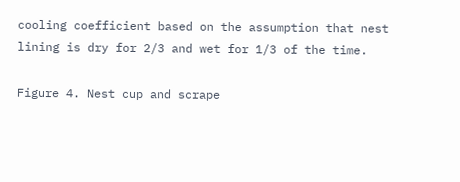cooling coefficient based on the assumption that nest lining is dry for 2/3 and wet for 1/3 of the time.

Figure 4. Nest cup and scrape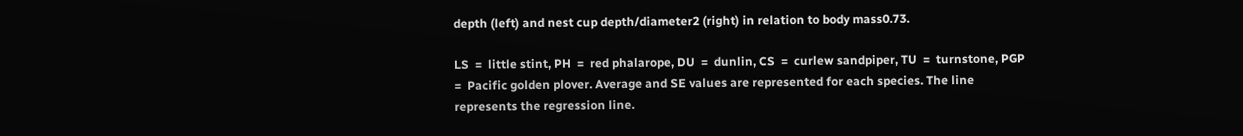depth (left) and nest cup depth/diameter2 (right) in relation to body mass0.73.

LS  =  little stint, PH  =  red phalarope, DU  =  dunlin, CS  =  curlew sandpiper, TU  =  turnstone, PGP  =  Pacific golden plover. Average and SE values are represented for each species. The line represents the regression line.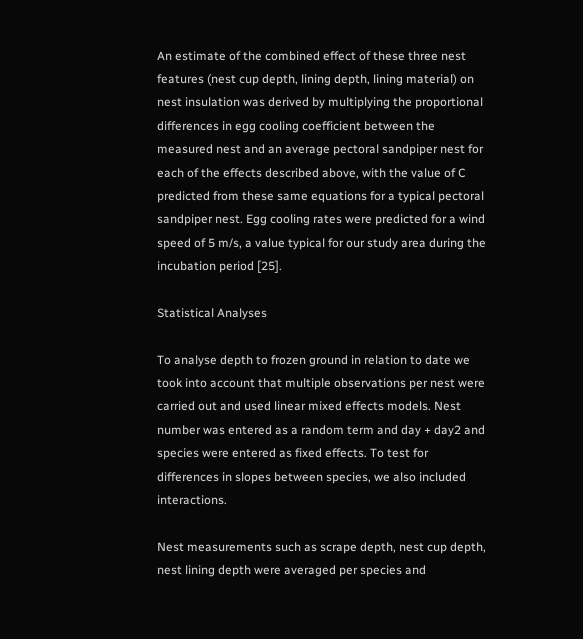An estimate of the combined effect of these three nest features (nest cup depth, lining depth, lining material) on nest insulation was derived by multiplying the proportional differences in egg cooling coefficient between the measured nest and an average pectoral sandpiper nest for each of the effects described above, with the value of C predicted from these same equations for a typical pectoral sandpiper nest. Egg cooling rates were predicted for a wind speed of 5 m/s, a value typical for our study area during the incubation period [25].

Statistical Analyses

To analyse depth to frozen ground in relation to date we took into account that multiple observations per nest were carried out and used linear mixed effects models. Nest number was entered as a random term and day + day2 and species were entered as fixed effects. To test for differences in slopes between species, we also included interactions.

Nest measurements such as scrape depth, nest cup depth, nest lining depth were averaged per species and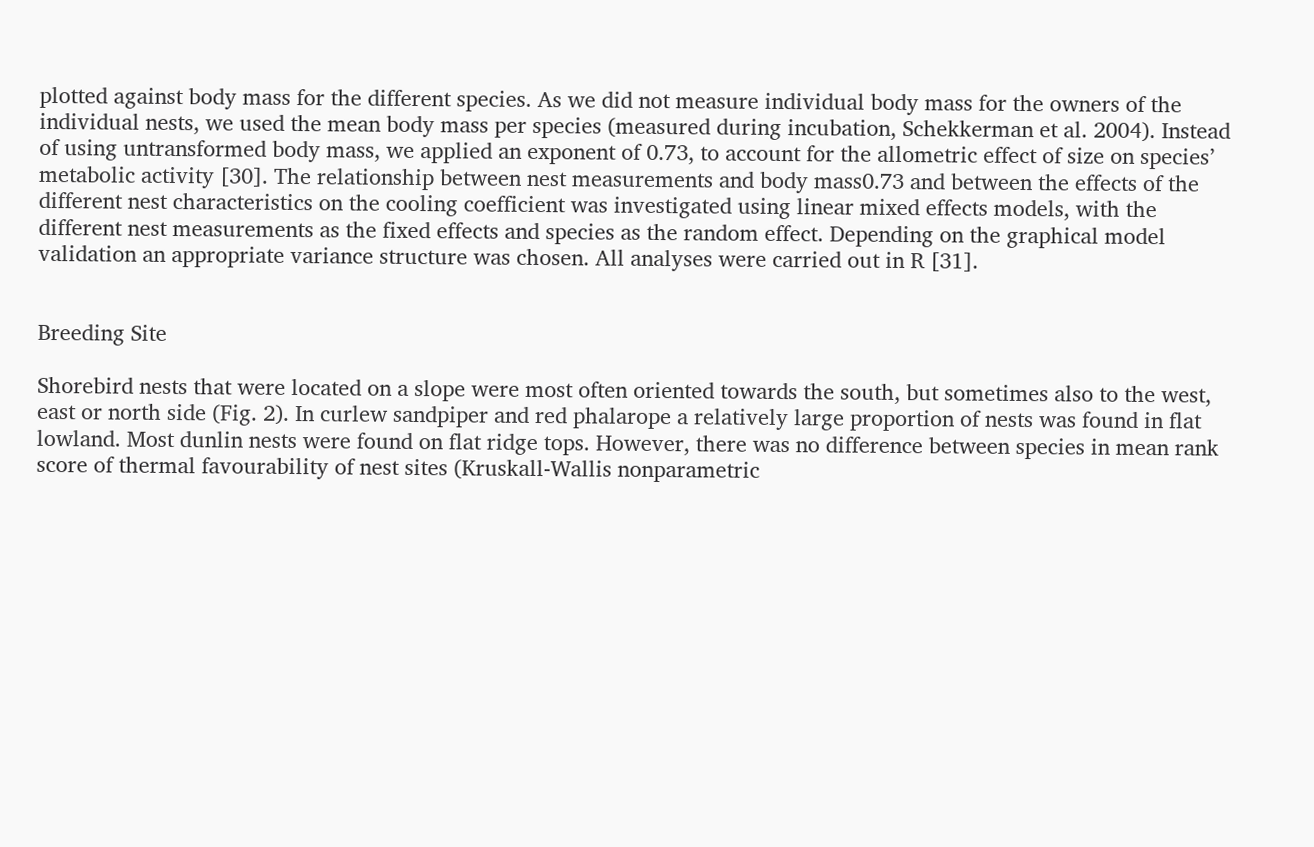plotted against body mass for the different species. As we did not measure individual body mass for the owners of the individual nests, we used the mean body mass per species (measured during incubation, Schekkerman et al. 2004). Instead of using untransformed body mass, we applied an exponent of 0.73, to account for the allometric effect of size on species’ metabolic activity [30]. The relationship between nest measurements and body mass0.73 and between the effects of the different nest characteristics on the cooling coefficient was investigated using linear mixed effects models, with the different nest measurements as the fixed effects and species as the random effect. Depending on the graphical model validation an appropriate variance structure was chosen. All analyses were carried out in R [31].


Breeding Site

Shorebird nests that were located on a slope were most often oriented towards the south, but sometimes also to the west, east or north side (Fig. 2). In curlew sandpiper and red phalarope a relatively large proportion of nests was found in flat lowland. Most dunlin nests were found on flat ridge tops. However, there was no difference between species in mean rank score of thermal favourability of nest sites (Kruskall-Wallis nonparametric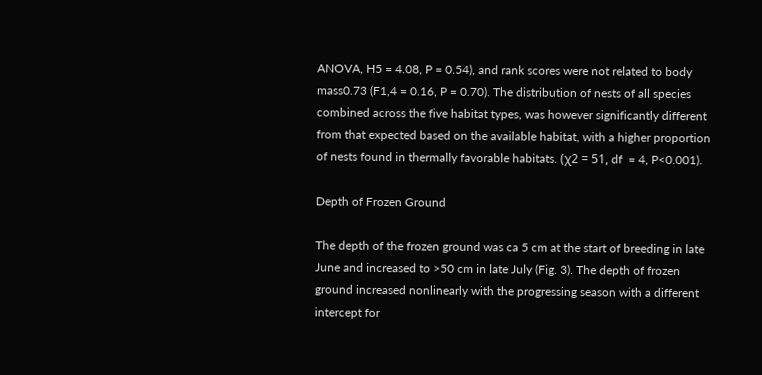ANOVA, H5 = 4.08, P = 0.54), and rank scores were not related to body mass0.73 (F1,4 = 0.16, P = 0.70). The distribution of nests of all species combined across the five habitat types, was however significantly different from that expected based on the available habitat, with a higher proportion of nests found in thermally favorable habitats. (χ2 = 51, df  = 4, P<0.001).

Depth of Frozen Ground

The depth of the frozen ground was ca 5 cm at the start of breeding in late June and increased to >50 cm in late July (Fig. 3). The depth of frozen ground increased nonlinearly with the progressing season with a different intercept for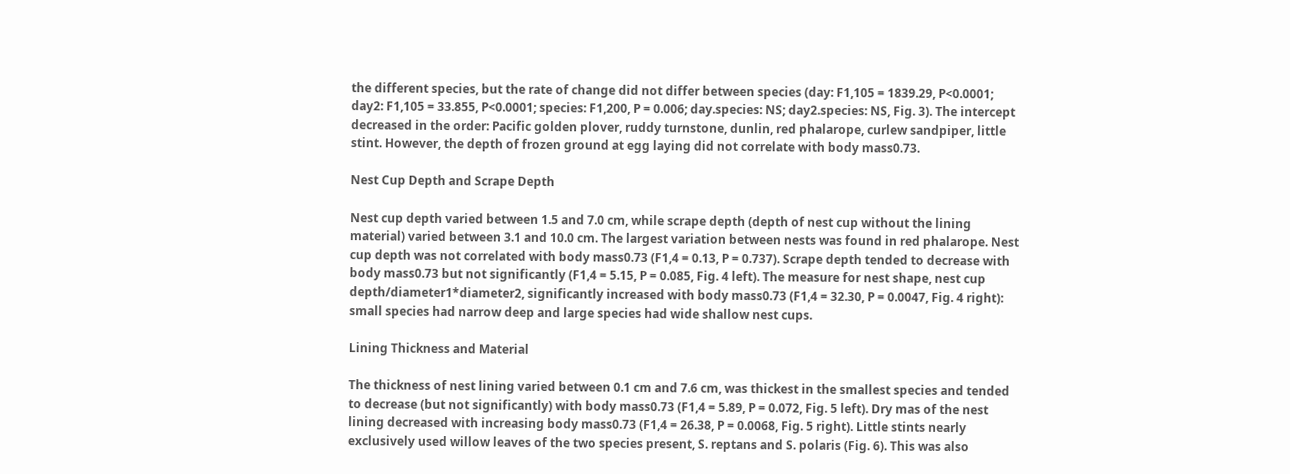the different species, but the rate of change did not differ between species (day: F1,105 = 1839.29, P<0.0001; day2: F1,105 = 33.855, P<0.0001; species: F1,200, P = 0.006; day.species: NS; day2.species: NS, Fig. 3). The intercept decreased in the order: Pacific golden plover, ruddy turnstone, dunlin, red phalarope, curlew sandpiper, little stint. However, the depth of frozen ground at egg laying did not correlate with body mass0.73.

Nest Cup Depth and Scrape Depth

Nest cup depth varied between 1.5 and 7.0 cm, while scrape depth (depth of nest cup without the lining material) varied between 3.1 and 10.0 cm. The largest variation between nests was found in red phalarope. Nest cup depth was not correlated with body mass0.73 (F1,4 = 0.13, P = 0.737). Scrape depth tended to decrease with body mass0.73 but not significantly (F1,4 = 5.15, P = 0.085, Fig. 4 left). The measure for nest shape, nest cup depth/diameter1*diameter2, significantly increased with body mass0.73 (F1,4 = 32.30, P = 0.0047, Fig. 4 right): small species had narrow deep and large species had wide shallow nest cups.

Lining Thickness and Material

The thickness of nest lining varied between 0.1 cm and 7.6 cm, was thickest in the smallest species and tended to decrease (but not significantly) with body mass0.73 (F1,4 = 5.89, P = 0.072, Fig. 5 left). Dry mas of the nest lining decreased with increasing body mass0.73 (F1,4 = 26.38, P = 0.0068, Fig. 5 right). Little stints nearly exclusively used willow leaves of the two species present, S. reptans and S. polaris (Fig. 6). This was also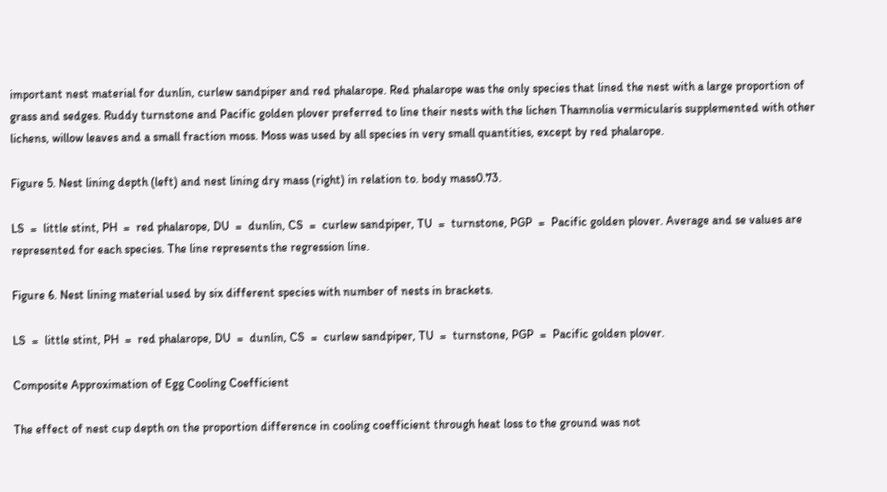important nest material for dunlin, curlew sandpiper and red phalarope. Red phalarope was the only species that lined the nest with a large proportion of grass and sedges. Ruddy turnstone and Pacific golden plover preferred to line their nests with the lichen Thamnolia vermicularis supplemented with other lichens, willow leaves and a small fraction moss. Moss was used by all species in very small quantities, except by red phalarope.

Figure 5. Nest lining depth (left) and nest lining dry mass (right) in relation to. body mass0.73.

LS  =  little stint, PH  =  red phalarope, DU  =  dunlin, CS  =  curlew sandpiper, TU  =  turnstone, PGP  =  Pacific golden plover. Average and se values are represented for each species. The line represents the regression line.

Figure 6. Nest lining material used by six different species with number of nests in brackets.

LS  =  little stint, PH  =  red phalarope, DU  =  dunlin, CS  =  curlew sandpiper, TU  =  turnstone, PGP  =  Pacific golden plover.

Composite Approximation of Egg Cooling Coefficient

The effect of nest cup depth on the proportion difference in cooling coefficient through heat loss to the ground was not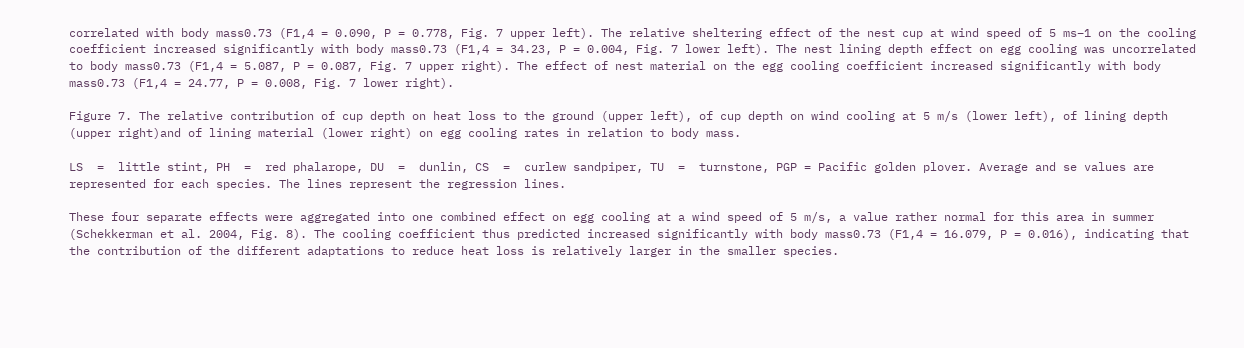correlated with body mass0.73 (F1,4 = 0.090, P = 0.778, Fig. 7 upper left). The relative sheltering effect of the nest cup at wind speed of 5 ms−1 on the cooling coefficient increased significantly with body mass0.73 (F1,4 = 34.23, P = 0.004, Fig. 7 lower left). The nest lining depth effect on egg cooling was uncorrelated to body mass0.73 (F1,4 = 5.087, P = 0.087, Fig. 7 upper right). The effect of nest material on the egg cooling coefficient increased significantly with body mass0.73 (F1,4 = 24.77, P = 0.008, Fig. 7 lower right).

Figure 7. The relative contribution of cup depth on heat loss to the ground (upper left), of cup depth on wind cooling at 5 m/s (lower left), of lining depth (upper right)and of lining material (lower right) on egg cooling rates in relation to body mass.

LS  =  little stint, PH  =  red phalarope, DU  =  dunlin, CS  =  curlew sandpiper, TU  =  turnstone, PGP = Pacific golden plover. Average and se values are represented for each species. The lines represent the regression lines.

These four separate effects were aggregated into one combined effect on egg cooling at a wind speed of 5 m/s, a value rather normal for this area in summer (Schekkerman et al. 2004, Fig. 8). The cooling coefficient thus predicted increased significantly with body mass0.73 (F1,4 = 16.079, P = 0.016), indicating that the contribution of the different adaptations to reduce heat loss is relatively larger in the smaller species.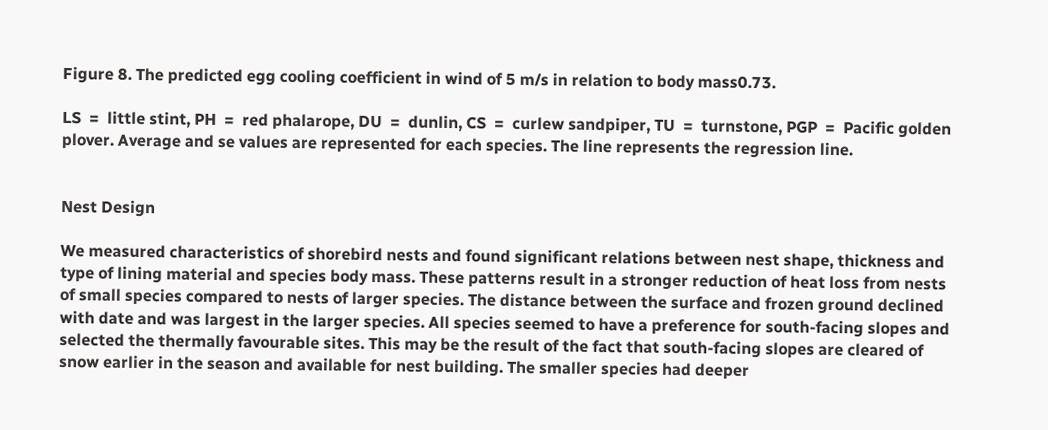Figure 8. The predicted egg cooling coefficient in wind of 5 m/s in relation to body mass0.73.

LS  =  little stint, PH  =  red phalarope, DU  =  dunlin, CS  =  curlew sandpiper, TU  =  turnstone, PGP  =  Pacific golden plover. Average and se values are represented for each species. The line represents the regression line.


Nest Design

We measured characteristics of shorebird nests and found significant relations between nest shape, thickness and type of lining material and species body mass. These patterns result in a stronger reduction of heat loss from nests of small species compared to nests of larger species. The distance between the surface and frozen ground declined with date and was largest in the larger species. All species seemed to have a preference for south-facing slopes and selected the thermally favourable sites. This may be the result of the fact that south-facing slopes are cleared of snow earlier in the season and available for nest building. The smaller species had deeper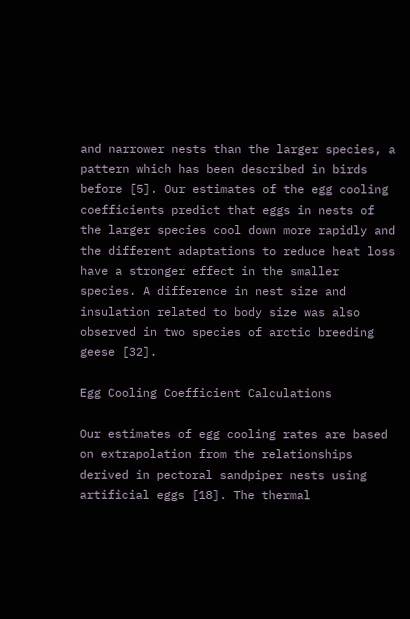and narrower nests than the larger species, a pattern which has been described in birds before [5]. Our estimates of the egg cooling coefficients predict that eggs in nests of the larger species cool down more rapidly and the different adaptations to reduce heat loss have a stronger effect in the smaller species. A difference in nest size and insulation related to body size was also observed in two species of arctic breeding geese [32].

Egg Cooling Coefficient Calculations

Our estimates of egg cooling rates are based on extrapolation from the relationships derived in pectoral sandpiper nests using artificial eggs [18]. The thermal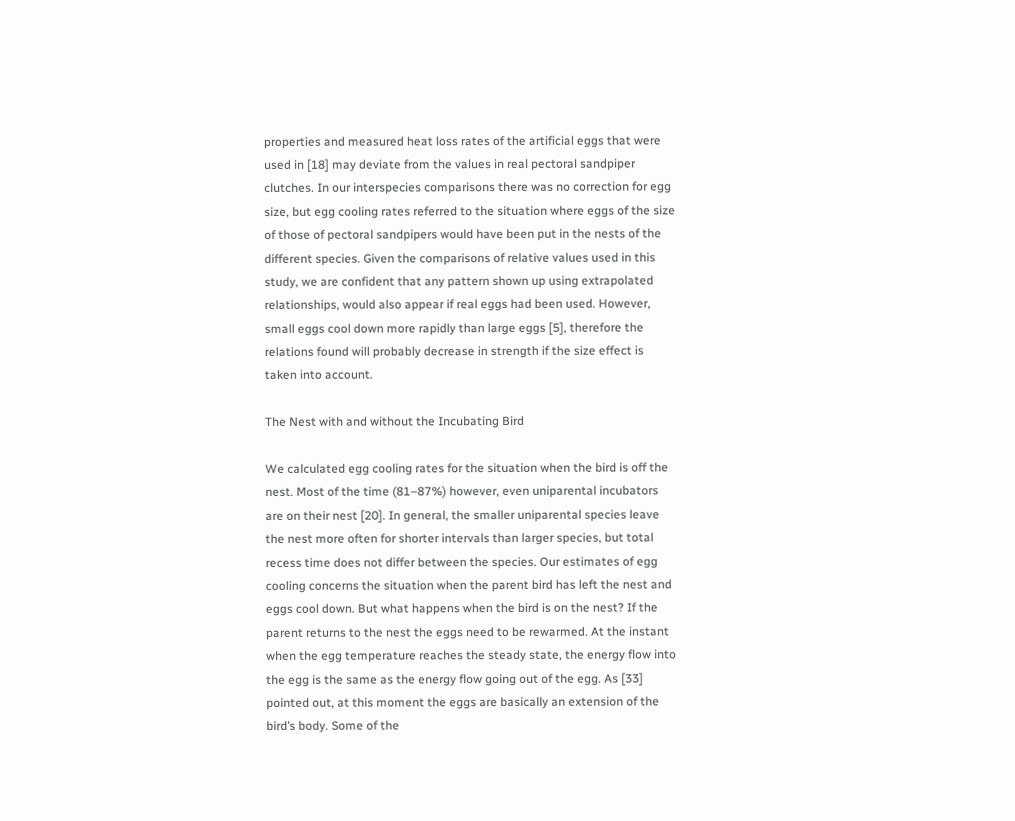properties and measured heat loss rates of the artificial eggs that were used in [18] may deviate from the values in real pectoral sandpiper clutches. In our interspecies comparisons there was no correction for egg size, but egg cooling rates referred to the situation where eggs of the size of those of pectoral sandpipers would have been put in the nests of the different species. Given the comparisons of relative values used in this study, we are confident that any pattern shown up using extrapolated relationships, would also appear if real eggs had been used. However, small eggs cool down more rapidly than large eggs [5], therefore the relations found will probably decrease in strength if the size effect is taken into account.

The Nest with and without the Incubating Bird

We calculated egg cooling rates for the situation when the bird is off the nest. Most of the time (81–87%) however, even uniparental incubators are on their nest [20]. In general, the smaller uniparental species leave the nest more often for shorter intervals than larger species, but total recess time does not differ between the species. Our estimates of egg cooling concerns the situation when the parent bird has left the nest and eggs cool down. But what happens when the bird is on the nest? If the parent returns to the nest the eggs need to be rewarmed. At the instant when the egg temperature reaches the steady state, the energy flow into the egg is the same as the energy flow going out of the egg. As [33] pointed out, at this moment the eggs are basically an extension of the bird’s body. Some of the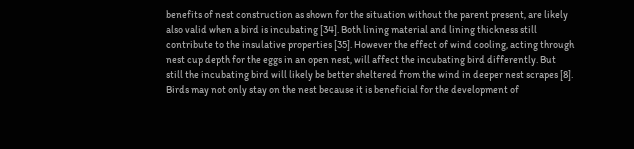benefits of nest construction as shown for the situation without the parent present, are likely also valid when a bird is incubating [34]. Both lining material and lining thickness still contribute to the insulative properties [35]. However the effect of wind cooling, acting through nest cup depth for the eggs in an open nest, will affect the incubating bird differently. But still the incubating bird will likely be better sheltered from the wind in deeper nest scrapes [8]. Birds may not only stay on the nest because it is beneficial for the development of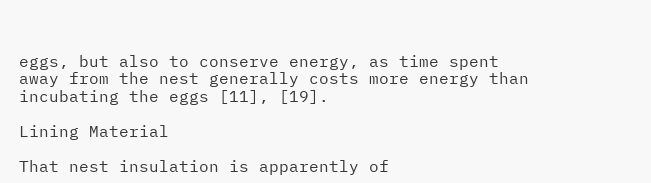eggs, but also to conserve energy, as time spent away from the nest generally costs more energy than incubating the eggs [11], [19].

Lining Material

That nest insulation is apparently of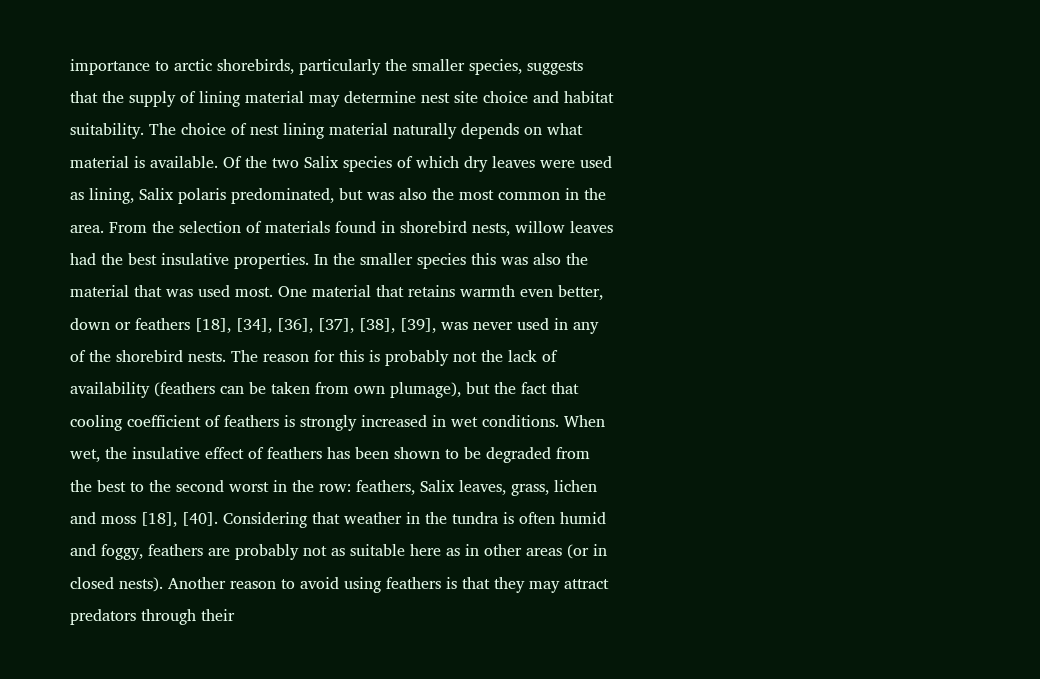importance to arctic shorebirds, particularly the smaller species, suggests that the supply of lining material may determine nest site choice and habitat suitability. The choice of nest lining material naturally depends on what material is available. Of the two Salix species of which dry leaves were used as lining, Salix polaris predominated, but was also the most common in the area. From the selection of materials found in shorebird nests, willow leaves had the best insulative properties. In the smaller species this was also the material that was used most. One material that retains warmth even better, down or feathers [18], [34], [36], [37], [38], [39], was never used in any of the shorebird nests. The reason for this is probably not the lack of availability (feathers can be taken from own plumage), but the fact that cooling coefficient of feathers is strongly increased in wet conditions. When wet, the insulative effect of feathers has been shown to be degraded from the best to the second worst in the row: feathers, Salix leaves, grass, lichen and moss [18], [40]. Considering that weather in the tundra is often humid and foggy, feathers are probably not as suitable here as in other areas (or in closed nests). Another reason to avoid using feathers is that they may attract predators through their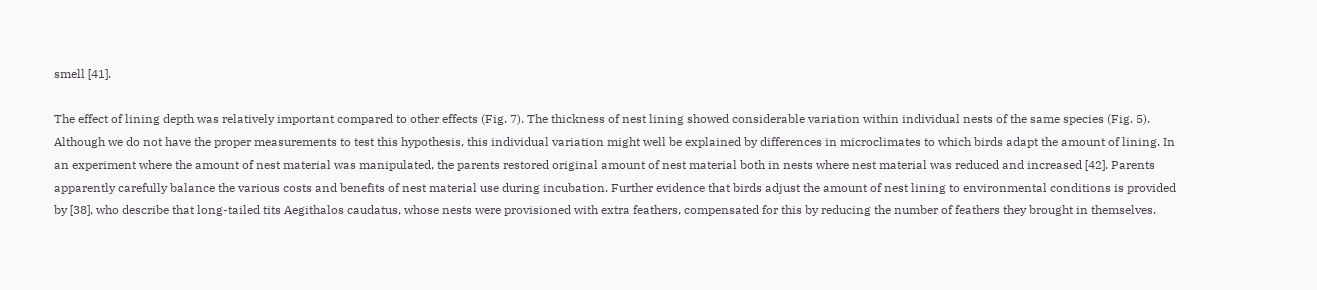smell [41].

The effect of lining depth was relatively important compared to other effects (Fig. 7). The thickness of nest lining showed considerable variation within individual nests of the same species (Fig. 5). Although we do not have the proper measurements to test this hypothesis, this individual variation might well be explained by differences in microclimates to which birds adapt the amount of lining. In an experiment where the amount of nest material was manipulated, the parents restored original amount of nest material both in nests where nest material was reduced and increased [42]. Parents apparently carefully balance the various costs and benefits of nest material use during incubation. Further evidence that birds adjust the amount of nest lining to environmental conditions is provided by [38], who describe that long-tailed tits Aegithalos caudatus, whose nests were provisioned with extra feathers, compensated for this by reducing the number of feathers they brought in themselves.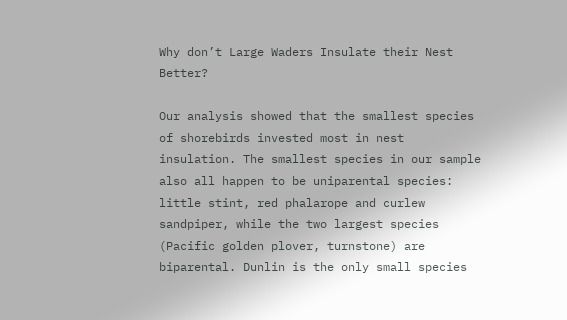Why don’t Large Waders Insulate their Nest Better?

Our analysis showed that the smallest species of shorebirds invested most in nest insulation. The smallest species in our sample also all happen to be uniparental species: little stint, red phalarope and curlew sandpiper, while the two largest species (Pacific golden plover, turnstone) are biparental. Dunlin is the only small species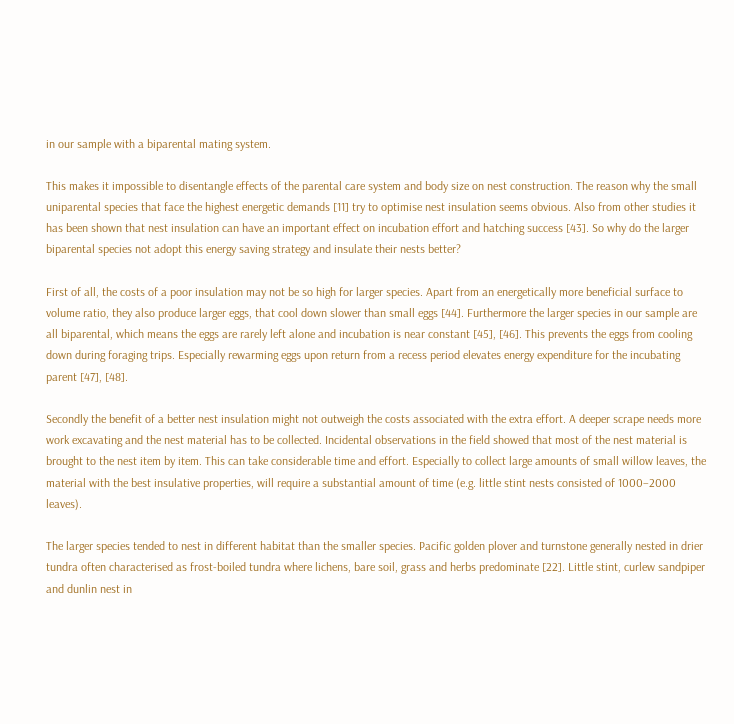in our sample with a biparental mating system.

This makes it impossible to disentangle effects of the parental care system and body size on nest construction. The reason why the small uniparental species that face the highest energetic demands [11] try to optimise nest insulation seems obvious. Also from other studies it has been shown that nest insulation can have an important effect on incubation effort and hatching success [43]. So why do the larger biparental species not adopt this energy saving strategy and insulate their nests better?

First of all, the costs of a poor insulation may not be so high for larger species. Apart from an energetically more beneficial surface to volume ratio, they also produce larger eggs, that cool down slower than small eggs [44]. Furthermore the larger species in our sample are all biparental, which means the eggs are rarely left alone and incubation is near constant [45], [46]. This prevents the eggs from cooling down during foraging trips. Especially rewarming eggs upon return from a recess period elevates energy expenditure for the incubating parent [47], [48].

Secondly the benefit of a better nest insulation might not outweigh the costs associated with the extra effort. A deeper scrape needs more work excavating and the nest material has to be collected. Incidental observations in the field showed that most of the nest material is brought to the nest item by item. This can take considerable time and effort. Especially to collect large amounts of small willow leaves, the material with the best insulative properties, will require a substantial amount of time (e.g. little stint nests consisted of 1000–2000 leaves).

The larger species tended to nest in different habitat than the smaller species. Pacific golden plover and turnstone generally nested in drier tundra often characterised as frost-boiled tundra where lichens, bare soil, grass and herbs predominate [22]. Little stint, curlew sandpiper and dunlin nest in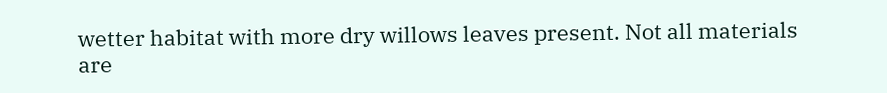wetter habitat with more dry willows leaves present. Not all materials are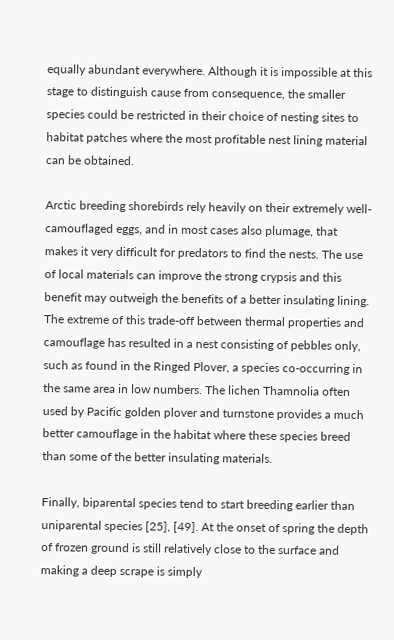equally abundant everywhere. Although it is impossible at this stage to distinguish cause from consequence, the smaller species could be restricted in their choice of nesting sites to habitat patches where the most profitable nest lining material can be obtained.

Arctic breeding shorebirds rely heavily on their extremely well-camouflaged eggs, and in most cases also plumage, that makes it very difficult for predators to find the nests. The use of local materials can improve the strong crypsis and this benefit may outweigh the benefits of a better insulating lining. The extreme of this trade-off between thermal properties and camouflage has resulted in a nest consisting of pebbles only, such as found in the Ringed Plover, a species co-occurring in the same area in low numbers. The lichen Thamnolia often used by Pacific golden plover and turnstone provides a much better camouflage in the habitat where these species breed than some of the better insulating materials.

Finally, biparental species tend to start breeding earlier than uniparental species [25], [49]. At the onset of spring the depth of frozen ground is still relatively close to the surface and making a deep scrape is simply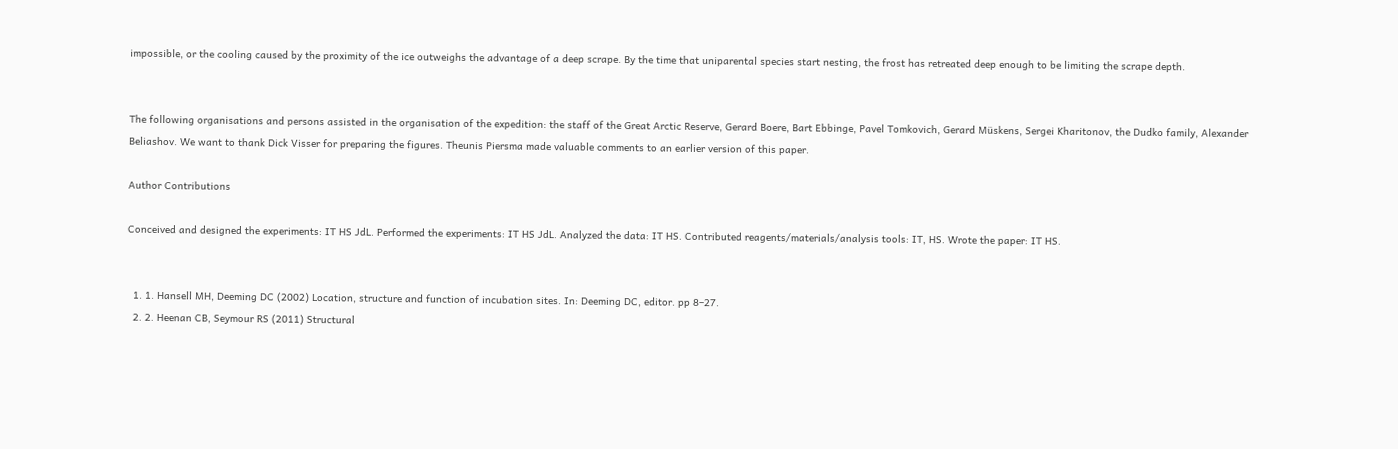impossible, or the cooling caused by the proximity of the ice outweighs the advantage of a deep scrape. By the time that uniparental species start nesting, the frost has retreated deep enough to be limiting the scrape depth.


The following organisations and persons assisted in the organisation of the expedition: the staff of the Great Arctic Reserve, Gerard Boere, Bart Ebbinge, Pavel Tomkovich, Gerard Müskens, Sergei Kharitonov, the Dudko family, Alexander Beliashov. We want to thank Dick Visser for preparing the figures. Theunis Piersma made valuable comments to an earlier version of this paper.

Author Contributions

Conceived and designed the experiments: IT HS JdL. Performed the experiments: IT HS JdL. Analyzed the data: IT HS. Contributed reagents/materials/analysis tools: IT, HS. Wrote the paper: IT HS.


  1. 1. Hansell MH, Deeming DC (2002) Location, structure and function of incubation sites. In: Deeming DC, editor. pp 8–27.
  2. 2. Heenan CB, Seymour RS (2011) Structural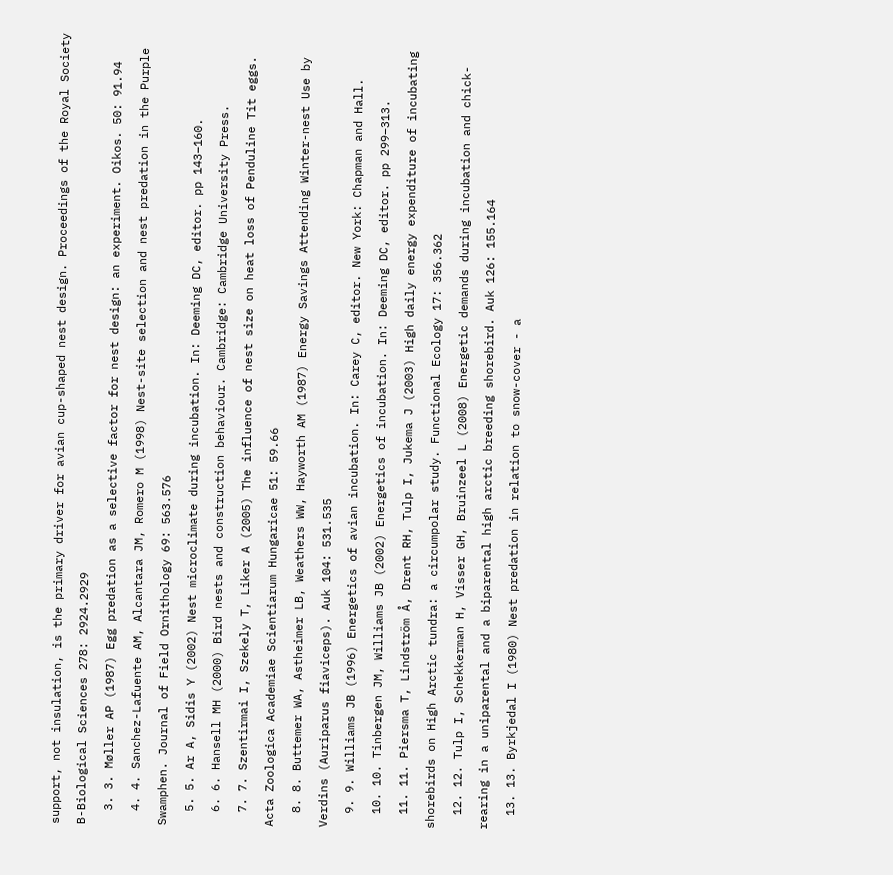support, not insulation, is the primary driver for avian cup-shaped nest design. Proceedings of the Royal Society B-Biological Sciences 278: 2924.2929
  3. 3. Møller AP (1987) Egg predation as a selective factor for nest design: an experiment. Oikos. 50: 91.94
  4. 4. Sanchez-Lafuente AM, Alcantara JM, Romero M (1998) Nest-site selection and nest predation in the Purple Swamphen. Journal of Field Ornithology 69: 563.576
  5. 5. Ar A, Sidis Y (2002) Nest microclimate during incubation. In: Deeming DC, editor. pp 143–160.
  6. 6. Hansell MH (2000) Bird nests and construction behaviour. Cambridge: Cambridge University Press.
  7. 7. Szentirmai I, Szekely T, Liker A (2005) The influence of nest size on heat loss of Penduline Tit eggs. Acta Zoologica Academiae Scientiarum Hungaricae 51: 59.66
  8. 8. Buttemer WA, Astheimer LB, Weathers WW, Hayworth AM (1987) Energy Savings Attending Winter-nest Use by Verdins (Auriparus fiaviceps). Auk 104: 531.535
  9. 9. Williams JB (1996) Energetics of avian incubation. In: Carey C, editor. New York: Chapman and Hall.
  10. 10. Tinbergen JM, Williams JB (2002) Energetics of incubation. In: Deeming DC, editor. pp 299–313.
  11. 11. Piersma T, Lindström Å, Drent RH, Tulp I, Jukema J (2003) High daily energy expenditure of incubating shorebirds on High Arctic tundra: a circumpolar study. Functional Ecology 17: 356.362
  12. 12. Tulp I, Schekkerman H, Visser GH, Bruinzeel L (2008) Energetic demands during incubation and chick-rearing in a uniparental and a biparental high arctic breeding shorebird. Auk 126: 155.164
  13. 13. Byrkjedal I (1980) Nest predation in relation to snow-cover - a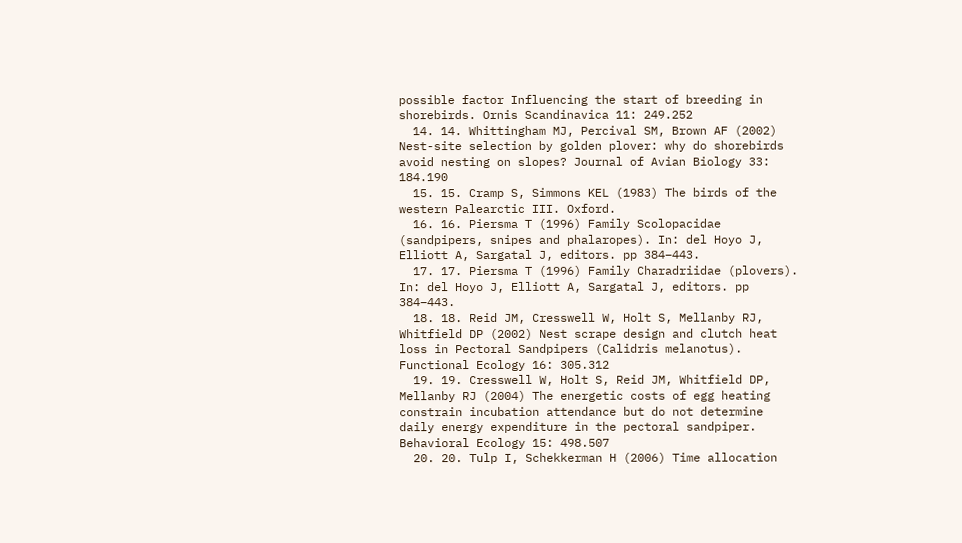possible factor Influencing the start of breeding in shorebirds. Ornis Scandinavica 11: 249.252
  14. 14. Whittingham MJ, Percival SM, Brown AF (2002) Nest-site selection by golden plover: why do shorebirds avoid nesting on slopes? Journal of Avian Biology 33: 184.190
  15. 15. Cramp S, Simmons KEL (1983) The birds of the western Palearctic III. Oxford.
  16. 16. Piersma T (1996) Family Scolopacidae (sandpipers, snipes and phalaropes). In: del Hoyo J, Elliott A, Sargatal J, editors. pp 384–443.
  17. 17. Piersma T (1996) Family Charadriidae (plovers). In: del Hoyo J, Elliott A, Sargatal J, editors. pp 384–443.
  18. 18. Reid JM, Cresswell W, Holt S, Mellanby RJ, Whitfield DP (2002) Nest scrape design and clutch heat loss in Pectoral Sandpipers (Calidris melanotus). Functional Ecology 16: 305.312
  19. 19. Cresswell W, Holt S, Reid JM, Whitfield DP, Mellanby RJ (2004) The energetic costs of egg heating constrain incubation attendance but do not determine daily energy expenditure in the pectoral sandpiper. Behavioral Ecology 15: 498.507
  20. 20. Tulp I, Schekkerman H (2006) Time allocation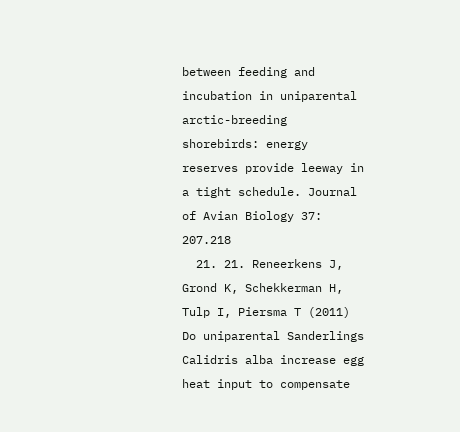between feeding and incubation in uniparental arctic-breeding shorebirds: energy reserves provide leeway in a tight schedule. Journal of Avian Biology 37: 207.218
  21. 21. Reneerkens J, Grond K, Schekkerman H, Tulp I, Piersma T (2011) Do uniparental Sanderlings Calidris alba increase egg heat input to compensate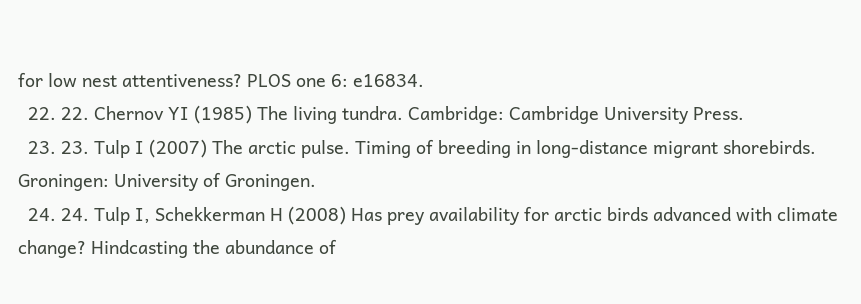for low nest attentiveness? PLOS one 6: e16834.
  22. 22. Chernov YI (1985) The living tundra. Cambridge: Cambridge University Press.
  23. 23. Tulp I (2007) The arctic pulse. Timing of breeding in long-distance migrant shorebirds. Groningen: University of Groningen.
  24. 24. Tulp I, Schekkerman H (2008) Has prey availability for arctic birds advanced with climate change? Hindcasting the abundance of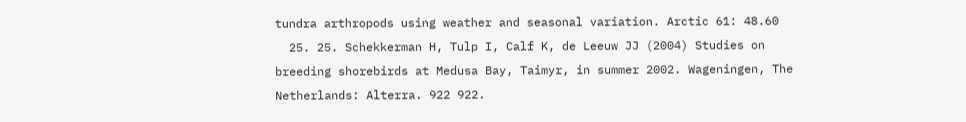tundra arthropods using weather and seasonal variation. Arctic 61: 48.60
  25. 25. Schekkerman H, Tulp I, Calf K, de Leeuw JJ (2004) Studies on breeding shorebirds at Medusa Bay, Taimyr, in summer 2002. Wageningen, The Netherlands: Alterra. 922 922.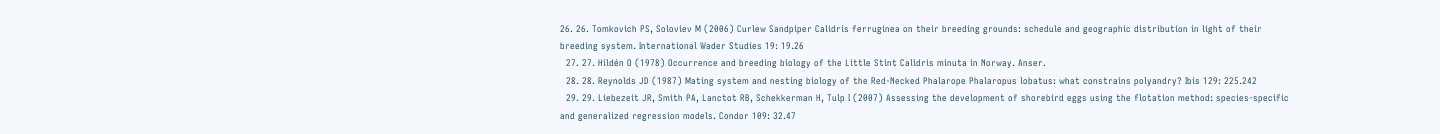26. 26. Tomkovich PS, Soloviev M (2006) Curlew Sandpiper Calidris ferruginea on their breeding grounds: schedule and geographic distribution in light of their breeding system. International Wader Studies 19: 19.26
  27. 27. Hildén O (1978) Occurrence and breeding biology of the Little Stint Calidris minuta in Norway. Anser.
  28. 28. Reynolds JD (1987) Mating system and nesting biology of the Red-Necked Phalarope Phalaropus lobatus: what constrains polyandry? Ibis 129: 225.242
  29. 29. Liebezeit JR, Smith PA, Lanctot RB, Schekkerman H, Tulp I (2007) Assessing the development of shorebird eggs using the flotation method: species-specific and generalized regression models. Condor 109: 32.47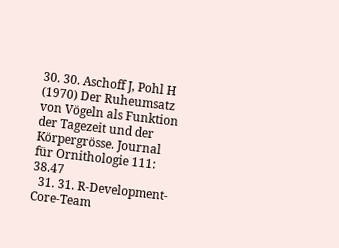30. 30. Aschoff J, Pohl H (1970) Der Ruheumsatz von Vögeln als Funktion der Tagezeit und der Körpergrösse. Journal für Ornithologie 111: 38.47
  31. 31. R-Development-Core-Team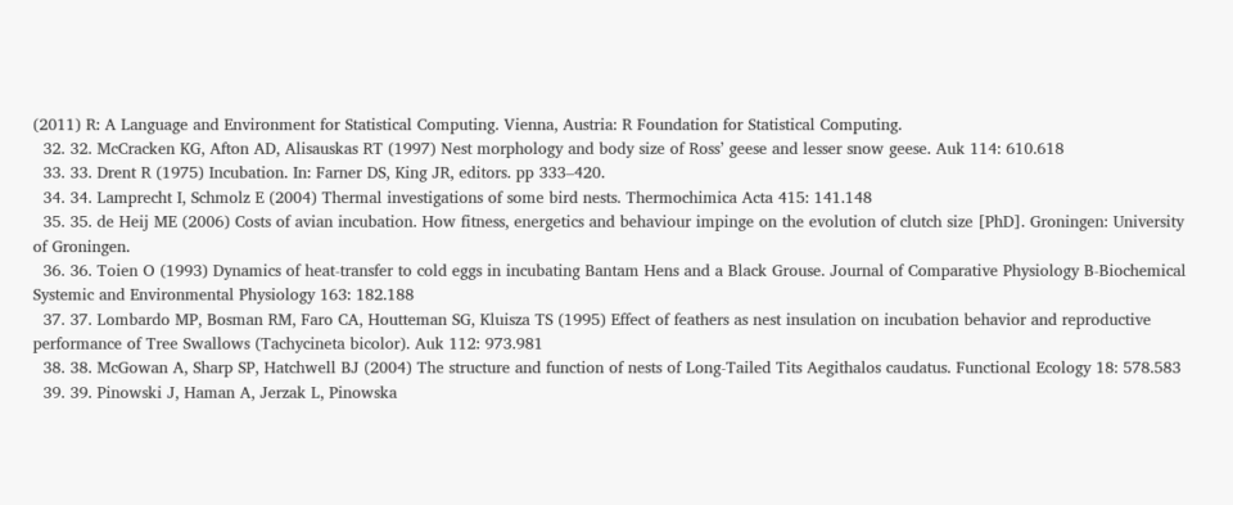(2011) R: A Language and Environment for Statistical Computing. Vienna, Austria: R Foundation for Statistical Computing.
  32. 32. McCracken KG, Afton AD, Alisauskas RT (1997) Nest morphology and body size of Ross’ geese and lesser snow geese. Auk 114: 610.618
  33. 33. Drent R (1975) Incubation. In: Farner DS, King JR, editors. pp 333–420.
  34. 34. Lamprecht I, Schmolz E (2004) Thermal investigations of some bird nests. Thermochimica Acta 415: 141.148
  35. 35. de Heij ME (2006) Costs of avian incubation. How fitness, energetics and behaviour impinge on the evolution of clutch size [PhD]. Groningen: University of Groningen.
  36. 36. Toien O (1993) Dynamics of heat-transfer to cold eggs in incubating Bantam Hens and a Black Grouse. Journal of Comparative Physiology B-Biochemical Systemic and Environmental Physiology 163: 182.188
  37. 37. Lombardo MP, Bosman RM, Faro CA, Houtteman SG, Kluisza TS (1995) Effect of feathers as nest insulation on incubation behavior and reproductive performance of Tree Swallows (Tachycineta bicolor). Auk 112: 973.981
  38. 38. McGowan A, Sharp SP, Hatchwell BJ (2004) The structure and function of nests of Long-Tailed Tits Aegithalos caudatus. Functional Ecology 18: 578.583
  39. 39. Pinowski J, Haman A, Jerzak L, Pinowska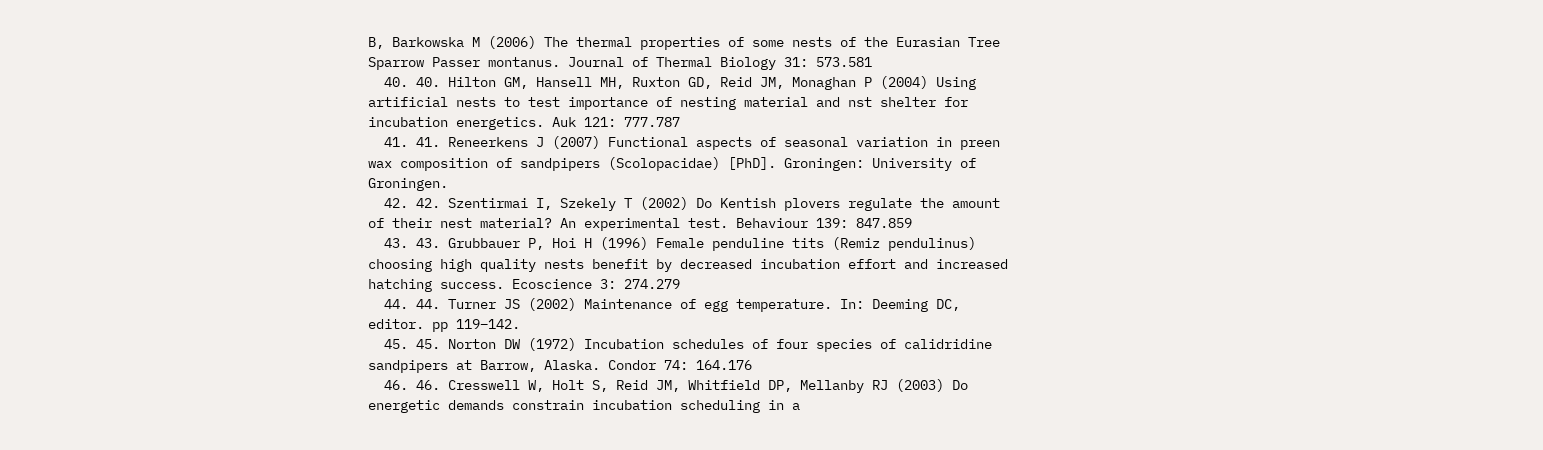B, Barkowska M (2006) The thermal properties of some nests of the Eurasian Tree Sparrow Passer montanus. Journal of Thermal Biology 31: 573.581
  40. 40. Hilton GM, Hansell MH, Ruxton GD, Reid JM, Monaghan P (2004) Using artificial nests to test importance of nesting material and nst shelter for incubation energetics. Auk 121: 777.787
  41. 41. Reneerkens J (2007) Functional aspects of seasonal variation in preen wax composition of sandpipers (Scolopacidae) [PhD]. Groningen: University of Groningen.
  42. 42. Szentirmai I, Szekely T (2002) Do Kentish plovers regulate the amount of their nest material? An experimental test. Behaviour 139: 847.859
  43. 43. Grubbauer P, Hoi H (1996) Female penduline tits (Remiz pendulinus) choosing high quality nests benefit by decreased incubation effort and increased hatching success. Ecoscience 3: 274.279
  44. 44. Turner JS (2002) Maintenance of egg temperature. In: Deeming DC, editor. pp 119–142.
  45. 45. Norton DW (1972) Incubation schedules of four species of calidridine sandpipers at Barrow, Alaska. Condor 74: 164.176
  46. 46. Cresswell W, Holt S, Reid JM, Whitfield DP, Mellanby RJ (2003) Do energetic demands constrain incubation scheduling in a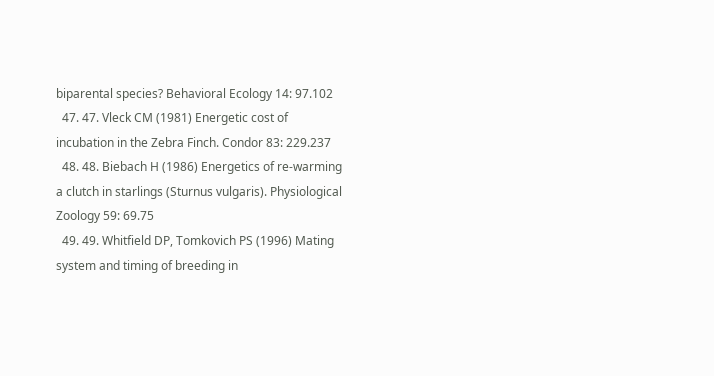biparental species? Behavioral Ecology 14: 97.102
  47. 47. Vleck CM (1981) Energetic cost of incubation in the Zebra Finch. Condor 83: 229.237
  48. 48. Biebach H (1986) Energetics of re-warming a clutch in starlings (Sturnus vulgaris). Physiological Zoology 59: 69.75
  49. 49. Whitfield DP, Tomkovich PS (1996) Mating system and timing of breeding in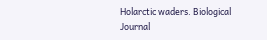Holarctic waders. Biological Journal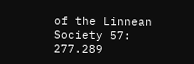of the Linnean Society 57: 277.289